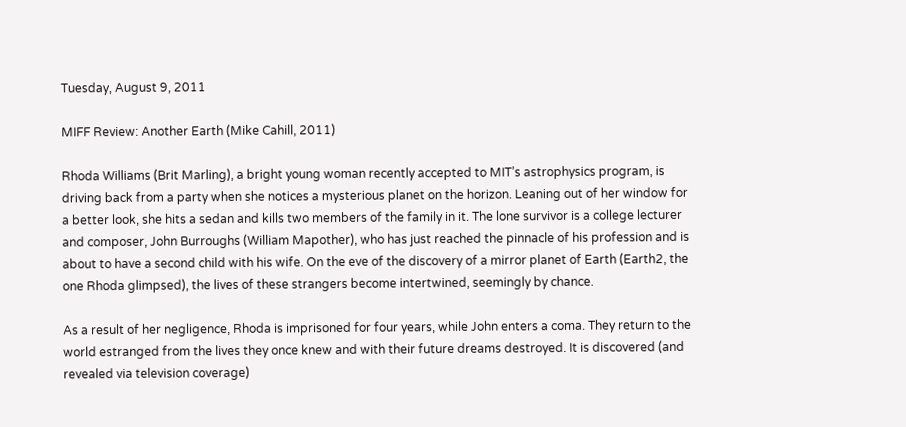Tuesday, August 9, 2011

MIFF Review: Another Earth (Mike Cahill, 2011)

Rhoda Williams (Brit Marling), a bright young woman recently accepted to MIT’s astrophysics program, is driving back from a party when she notices a mysterious planet on the horizon. Leaning out of her window for a better look, she hits a sedan and kills two members of the family in it. The lone survivor is a college lecturer and composer, John Burroughs (William Mapother), who has just reached the pinnacle of his profession and is about to have a second child with his wife. On the eve of the discovery of a mirror planet of Earth (Earth2, the one Rhoda glimpsed), the lives of these strangers become intertwined, seemingly by chance.

As a result of her negligence, Rhoda is imprisoned for four years, while John enters a coma. They return to the world estranged from the lives they once knew and with their future dreams destroyed. It is discovered (and revealed via television coverage)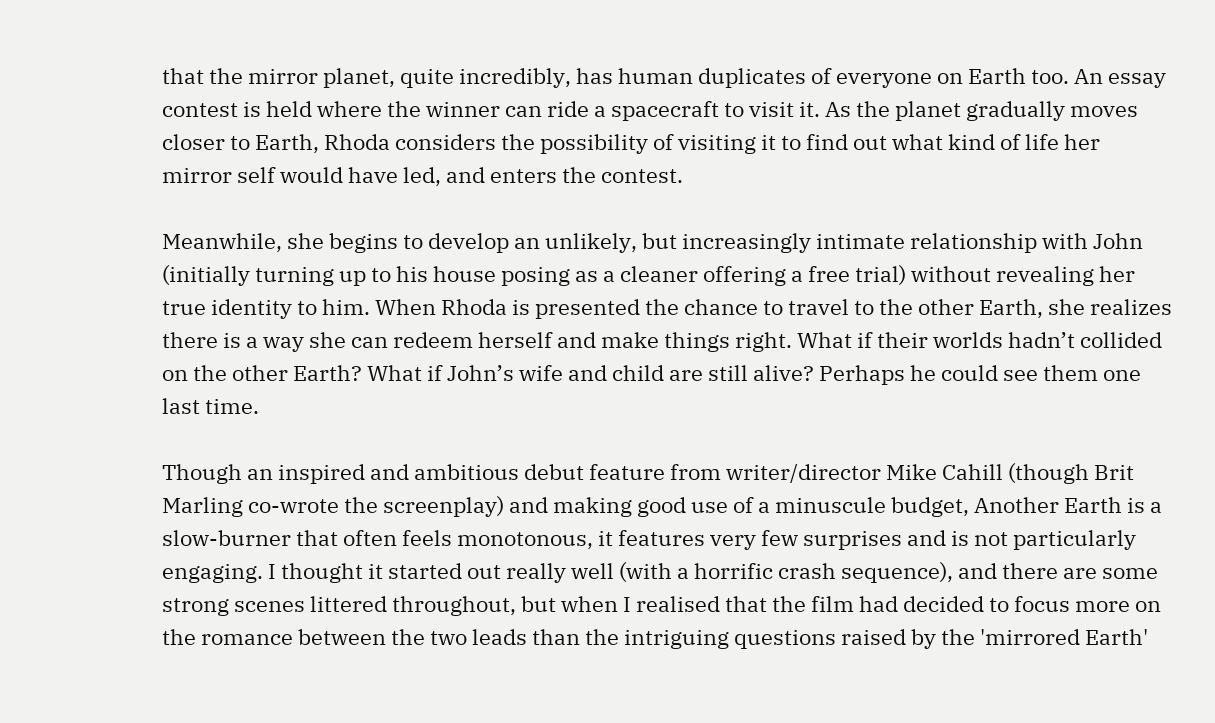that the mirror planet, quite incredibly, has human duplicates of everyone on Earth too. An essay contest is held where the winner can ride a spacecraft to visit it. As the planet gradually moves closer to Earth, Rhoda considers the possibility of visiting it to find out what kind of life her mirror self would have led, and enters the contest.

Meanwhile, she begins to develop an unlikely, but increasingly intimate relationship with John (initially turning up to his house posing as a cleaner offering a free trial) without revealing her true identity to him. When Rhoda is presented the chance to travel to the other Earth, she realizes there is a way she can redeem herself and make things right. What if their worlds hadn’t collided on the other Earth? What if John’s wife and child are still alive? Perhaps he could see them one last time.

Though an inspired and ambitious debut feature from writer/director Mike Cahill (though Brit Marling co-wrote the screenplay) and making good use of a minuscule budget, Another Earth is a slow-burner that often feels monotonous, it features very few surprises and is not particularly engaging. I thought it started out really well (with a horrific crash sequence), and there are some strong scenes littered throughout, but when I realised that the film had decided to focus more on the romance between the two leads than the intriguing questions raised by the 'mirrored Earth'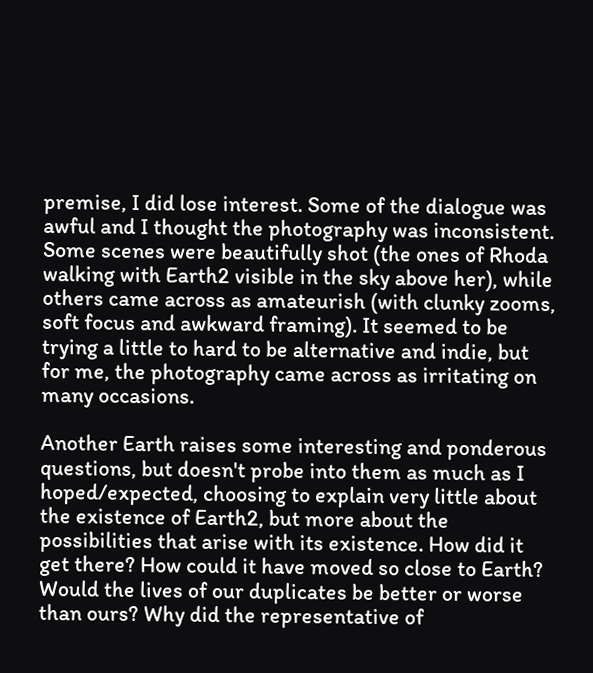premise, I did lose interest. Some of the dialogue was awful and I thought the photography was inconsistent. Some scenes were beautifully shot (the ones of Rhoda walking with Earth2 visible in the sky above her), while others came across as amateurish (with clunky zooms, soft focus and awkward framing). It seemed to be trying a little to hard to be alternative and indie, but for me, the photography came across as irritating on many occasions.

Another Earth raises some interesting and ponderous questions, but doesn't probe into them as much as I hoped/expected, choosing to explain very little about the existence of Earth2, but more about the possibilities that arise with its existence. How did it get there? How could it have moved so close to Earth? Would the lives of our duplicates be better or worse than ours? Why did the representative of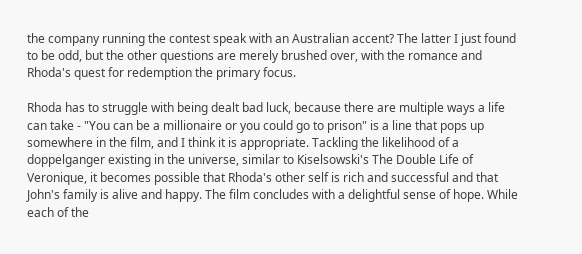the company running the contest speak with an Australian accent? The latter I just found to be odd, but the other questions are merely brushed over, with the romance and Rhoda's quest for redemption the primary focus.

Rhoda has to struggle with being dealt bad luck, because there are multiple ways a life can take - "You can be a millionaire or you could go to prison" is a line that pops up somewhere in the film, and I think it is appropriate. Tackling the likelihood of a doppelganger existing in the universe, similar to Kiselsowski's The Double Life of Veronique, it becomes possible that Rhoda's other self is rich and successful and that John's family is alive and happy. The film concludes with a delightful sense of hope. While each of the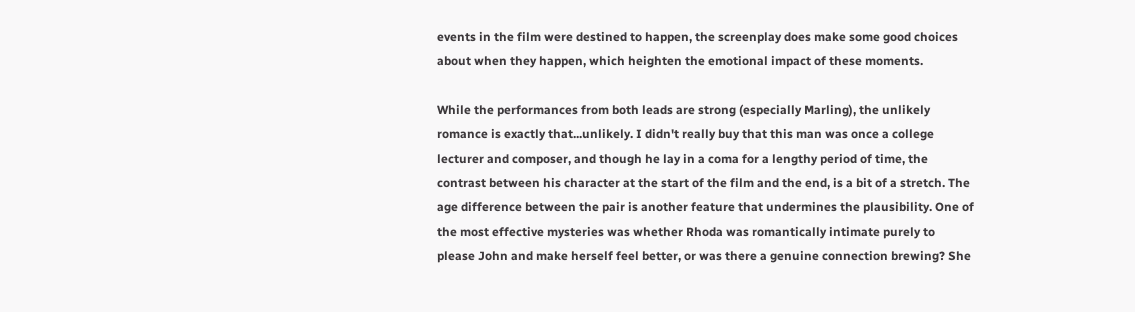events in the film were destined to happen, the screenplay does make some good choices about when they happen, which heighten the emotional impact of these moments.

While the performances from both leads are strong (especially Marling), the unlikely romance is exactly that...unlikely. I didn't really buy that this man was once a college lecturer and composer, and though he lay in a coma for a lengthy period of time, the contrast between his character at the start of the film and the end, is a bit of a stretch. The age difference between the pair is another feature that undermines the plausibility. One of the most effective mysteries was whether Rhoda was romantically intimate purely to please John and make herself feel better, or was there a genuine connection brewing? She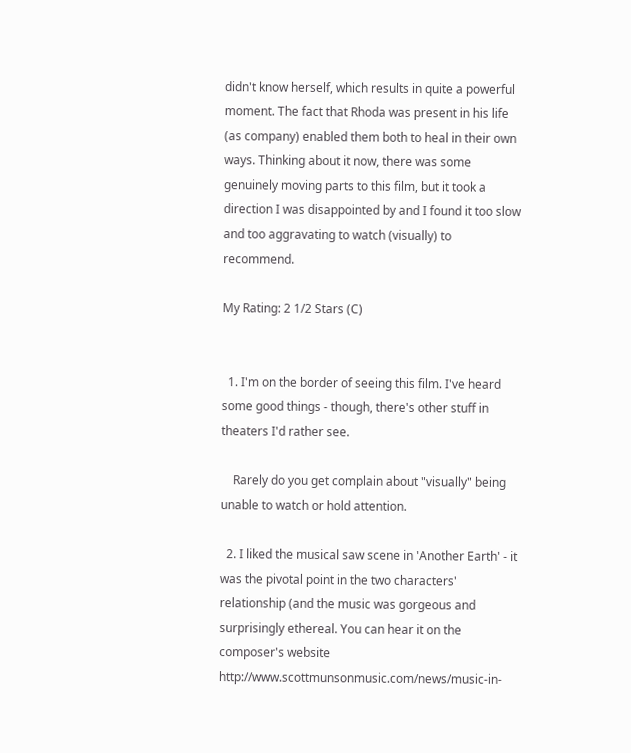didn't know herself, which results in quite a powerful moment. The fact that Rhoda was present in his life (as company) enabled them both to heal in their own ways. Thinking about it now, there was some genuinely moving parts to this film, but it took a direction I was disappointed by and I found it too slow and too aggravating to watch (visually) to recommend.

My Rating: 2 1/2 Stars (C)


  1. I'm on the border of seeing this film. I've heard some good things - though, there's other stuff in theaters I'd rather see.

    Rarely do you get complain about "visually" being unable to watch or hold attention.

  2. I liked the musical saw scene in 'Another Earth' - it was the pivotal point in the two characters' relationship (and the music was gorgeous and surprisingly ethereal. You can hear it on the composer's website http://www.scottmunsonmusic.com/news/music-in-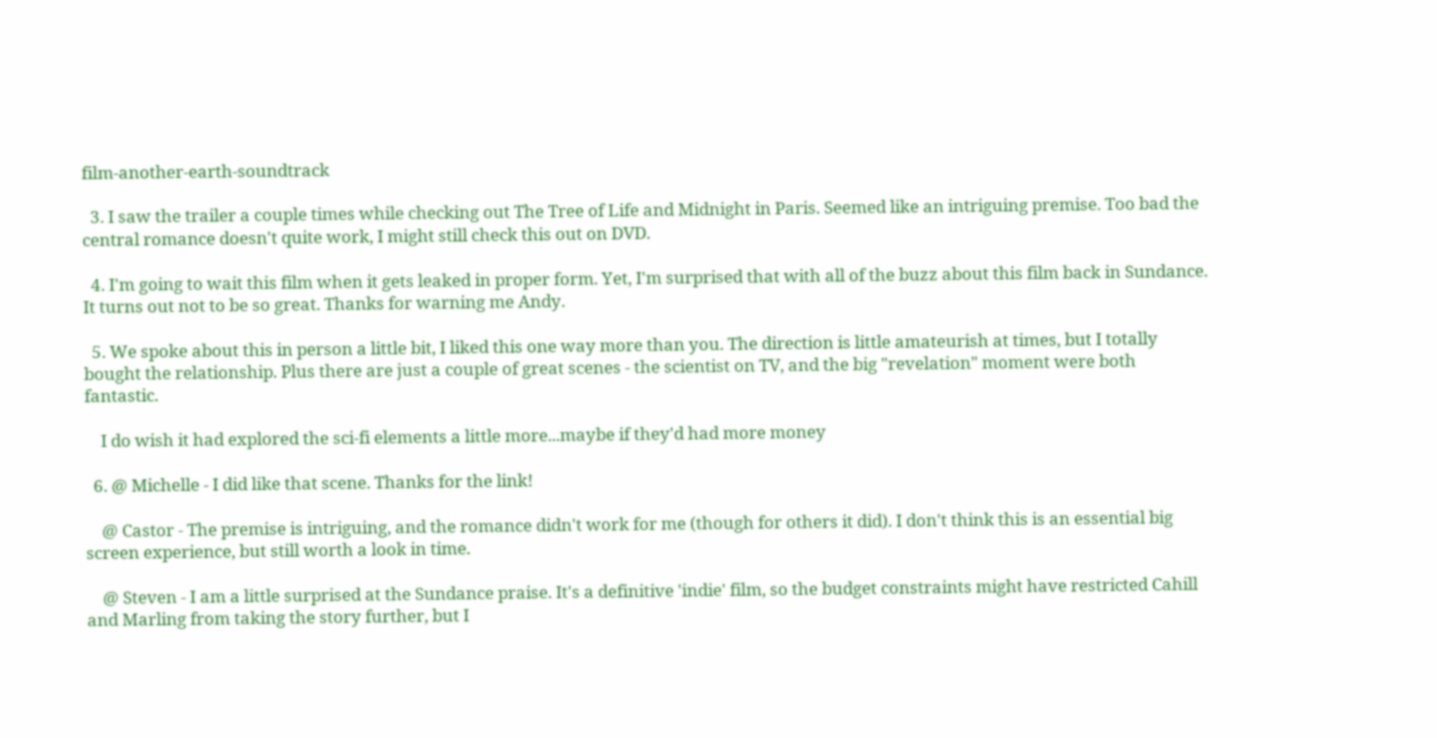film-another-earth-soundtrack

  3. I saw the trailer a couple times while checking out The Tree of Life and Midnight in Paris. Seemed like an intriguing premise. Too bad the central romance doesn't quite work, I might still check this out on DVD.

  4. I'm going to wait this film when it gets leaked in proper form. Yet, I'm surprised that with all of the buzz about this film back in Sundance. It turns out not to be so great. Thanks for warning me Andy.

  5. We spoke about this in person a little bit, I liked this one way more than you. The direction is little amateurish at times, but I totally bought the relationship. Plus there are just a couple of great scenes - the scientist on TV, and the big "revelation" moment were both fantastic.

    I do wish it had explored the sci-fi elements a little more...maybe if they'd had more money

  6. @ Michelle - I did like that scene. Thanks for the link!

    @ Castor - The premise is intriguing, and the romance didn't work for me (though for others it did). I don't think this is an essential big screen experience, but still worth a look in time.

    @ Steven - I am a little surprised at the Sundance praise. It's a definitive 'indie' film, so the budget constraints might have restricted Cahill and Marling from taking the story further, but I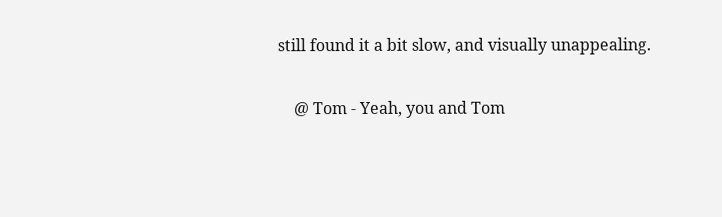still found it a bit slow, and visually unappealing.

    @ Tom - Yeah, you and Tom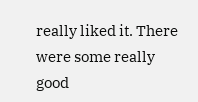really liked it. There were some really good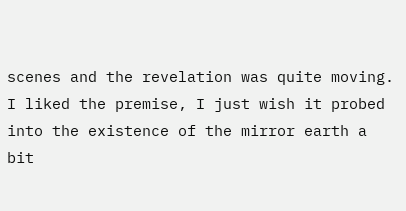scenes and the revelation was quite moving. I liked the premise, I just wish it probed into the existence of the mirror earth a bit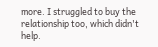more. I struggled to buy the relationship too, which didn't help.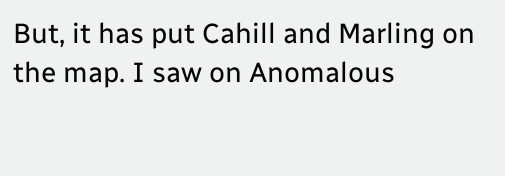But, it has put Cahill and Marling on the map. I saw on Anomalous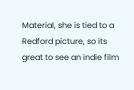Material, she is tied to a Redford picture, so its great to see an indie film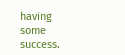having some success.